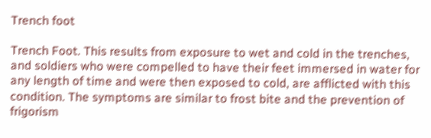Trench foot

Trench Foot. This results from exposure to wet and cold in the trenches, and soldiers who were compelled to have their feet immersed in water for any length of time and were then exposed to cold, are afflicted with this condition. The symptoms are similar to frost bite and the prevention of frigorism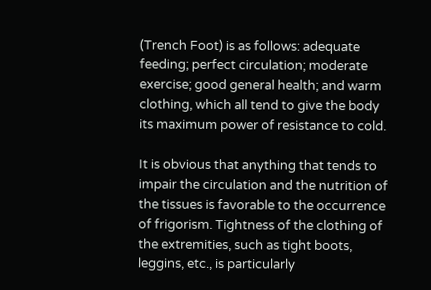(Trench Foot) is as follows: adequate feeding; perfect circulation; moderate exercise; good general health; and warm clothing, which all tend to give the body its maximum power of resistance to cold.

It is obvious that anything that tends to impair the circulation and the nutrition of the tissues is favorable to the occurrence of frigorism. Tightness of the clothing of the extremities, such as tight boots, leggins, etc., is particularly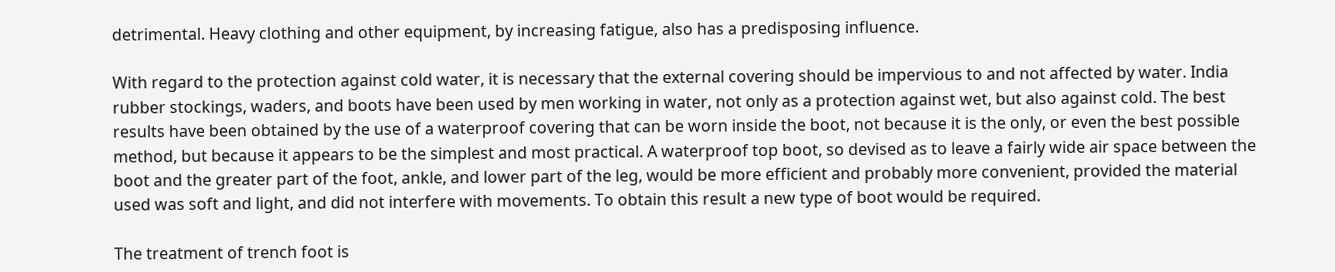detrimental. Heavy clothing and other equipment, by increasing fatigue, also has a predisposing influence.

With regard to the protection against cold water, it is necessary that the external covering should be impervious to and not affected by water. India rubber stockings, waders, and boots have been used by men working in water, not only as a protection against wet, but also against cold. The best results have been obtained by the use of a waterproof covering that can be worn inside the boot, not because it is the only, or even the best possible method, but because it appears to be the simplest and most practical. A waterproof top boot, so devised as to leave a fairly wide air space between the boot and the greater part of the foot, ankle, and lower part of the leg, would be more efficient and probably more convenient, provided the material used was soft and light, and did not interfere with movements. To obtain this result a new type of boot would be required.

The treatment of trench foot is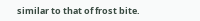similar to that of frost bite.